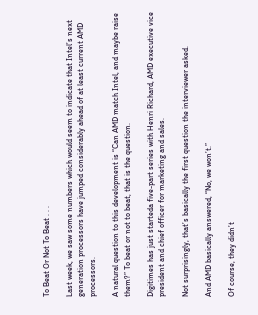To Beat Or Not To Beat . . .

Last week, we saw some numbers which would seem to indicate that Intel’s next generation processors have jumped considerably ahead of at least current AMD processors.

A natural question to this development is “Can AMD match Intel, and maybe raise them?” To beat or not to beat, that is the question.

Digitimes has just starteda five-part series with Henri Richard, AMD executive vice president and chief officer for marketing and sales.

Not surprisingly, that’s basically the first question the interviewer asked.

And AMD basically answered, “No, we won’t.”

Of course, they didn’t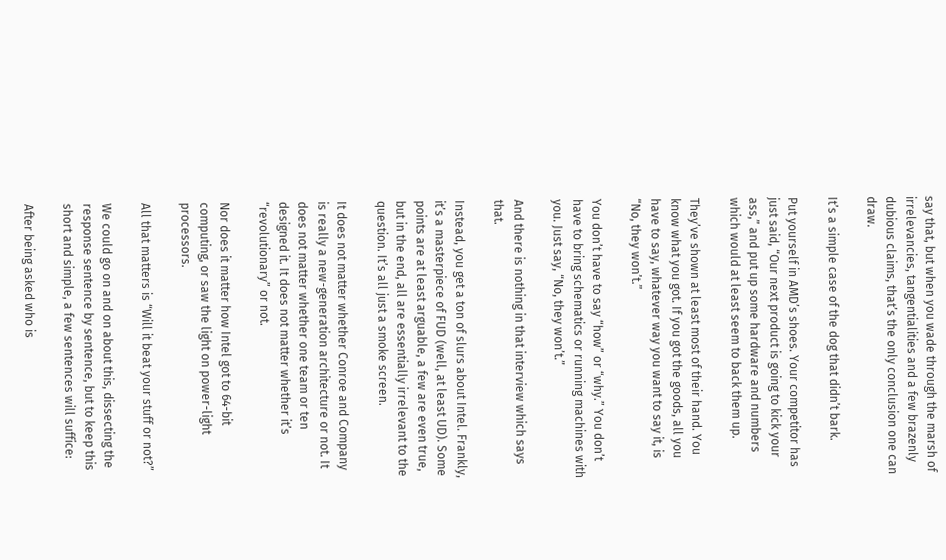say that, but when you wade through the marsh of irrelevancies, tangentialities and a few brazenly dubious claims, that’s the only conclusion one can draw.

It’s a simple case of the dog that didn’t bark.

Put yourself in AMD’s shoes. Your competitor has just said, “Our next product is going to kick your ass,” and put up some hardware and numbers which would at least seem to back them up.

They’ve shown at least most of their hand. You know what you got. If you got the goods, all you have to say, whatever way you want to say it, is “No, they won’t.”

You don’t have to say “how” or “why.” You don’t have to bring schematics or running machines with you. Just say, “No, they won’t.”

And there is nothing in that interview which says that.

Instead, you get a ton of slurs about Intel. Frankly, it’s a masterpiece of FUD (well, at least UD). Some points are at least arguable, a few are even true, but in the end, all are essentially irrelevant to the question. It’s all just a smoke screen.

It does not matter whether Conroe and Company is really a new-generation architecture or not. It does not matter whether one team or ten designed it. It does not matter whether it’s “revolutionary” or not.

Nor does it matter how Intel got to 64-bit computing, or saw the light on power-light processors.

All that matters is “Will it beat your stuff or not?”

We could go on and on about this, dissecting the response sentence by sentence, but to keep this short and simple, a few sentences will suffice:

After being asked who is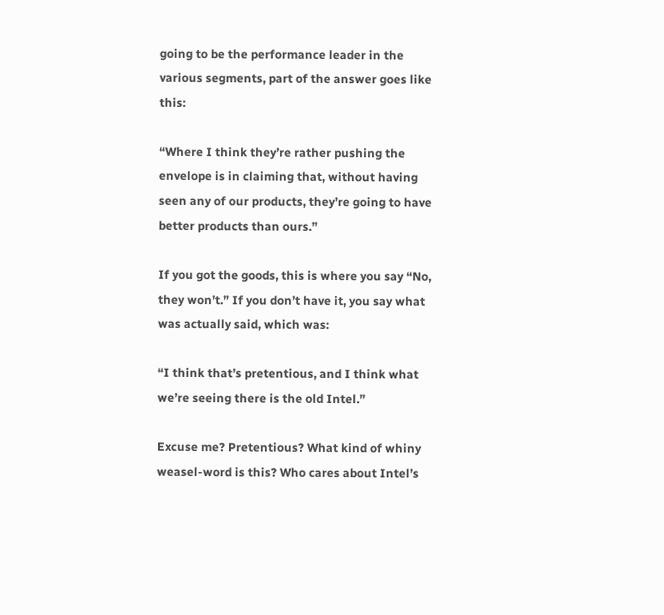going to be the performance leader in the various segments, part of the answer goes like this:

“Where I think they’re rather pushing the envelope is in claiming that, without having seen any of our products, they’re going to have better products than ours.”

If you got the goods, this is where you say “No, they won’t.” If you don’t have it, you say what was actually said, which was:

“I think that’s pretentious, and I think what we’re seeing there is the old Intel.”

Excuse me? Pretentious? What kind of whiny weasel-word is this? Who cares about Intel’s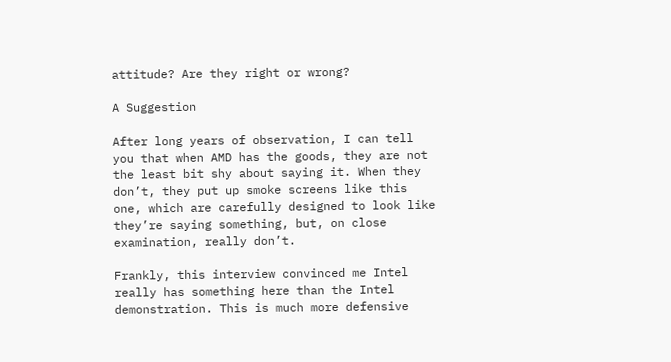attitude? Are they right or wrong?

A Suggestion

After long years of observation, I can tell you that when AMD has the goods, they are not the least bit shy about saying it. When they don’t, they put up smoke screens like this one, which are carefully designed to look like they’re saying something, but, on close examination, really don’t.

Frankly, this interview convinced me Intel really has something here than the Intel demonstration. This is much more defensive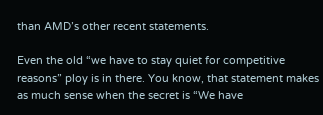than AMD’s other recent statements.

Even the old “we have to stay quiet for competitive reasons” ploy is in there. You know, that statement makes as much sense when the secret is “We have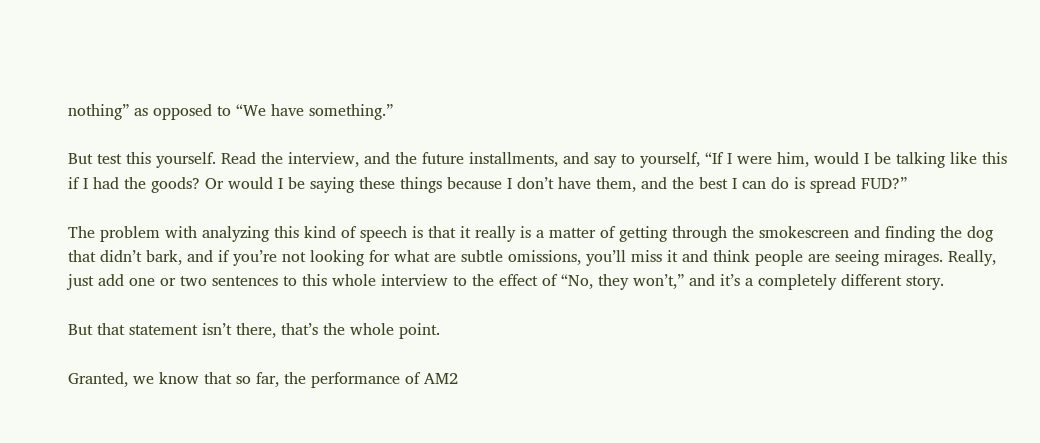nothing” as opposed to “We have something.”

But test this yourself. Read the interview, and the future installments, and say to yourself, “If I were him, would I be talking like this if I had the goods? Or would I be saying these things because I don’t have them, and the best I can do is spread FUD?”

The problem with analyzing this kind of speech is that it really is a matter of getting through the smokescreen and finding the dog that didn’t bark, and if you’re not looking for what are subtle omissions, you’ll miss it and think people are seeing mirages. Really, just add one or two sentences to this whole interview to the effect of “No, they won’t,” and it’s a completely different story.

But that statement isn’t there, that’s the whole point.

Granted, we know that so far, the performance of AM2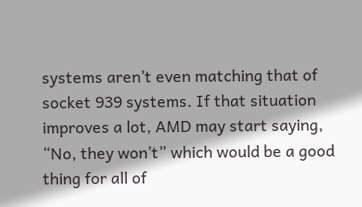systems aren’t even matching that of socket 939 systems. If that situation improves a lot, AMD may start saying, “No, they won’t” which would be a good thing for all of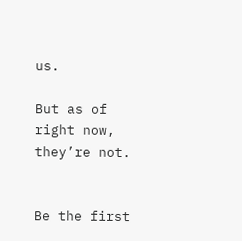us.

But as of right now, they’re not.


Be the first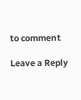to comment

Leave a Reply